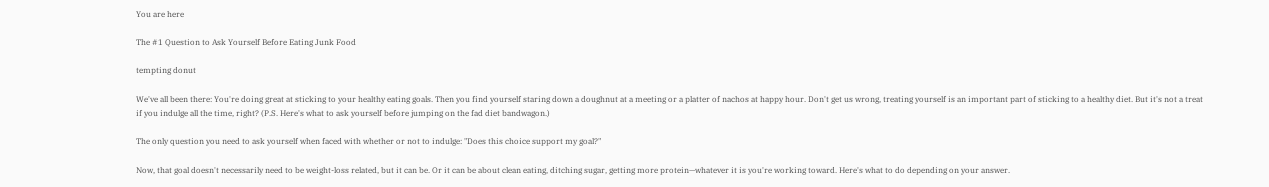You are here

The #1 Question to Ask Yourself Before Eating Junk Food

tempting donut

We've all been there: You're doing great at sticking to your healthy eating goals. Then you find yourself staring down a doughnut at a meeting or a platter of nachos at happy hour. Don't get us wrong, treating yourself is an important part of sticking to a healthy diet. But it's not a treat if you indulge all the time, right? (P.S. Here's what to ask yourself before jumping on the fad diet bandwagon.)

The only question you need to ask yourself when faced with whether or not to indulge: "Does this choice support my goal?"

Now, that goal doesn't necessarily need to be weight-loss related, but it can be. Or it can be about clean eating, ditching sugar, getting more protein—whatever it is you're working toward. Here's what to do depending on your answer.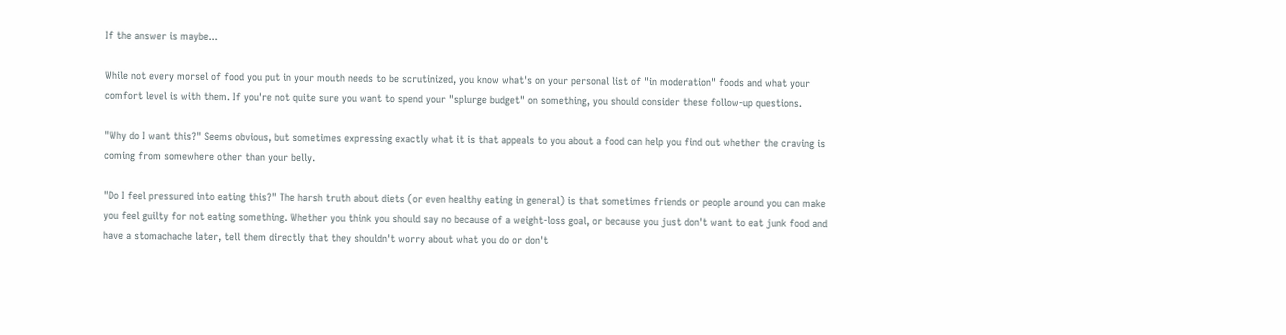If the answer is maybe...

While not every morsel of food you put in your mouth needs to be scrutinized, you know what's on your personal list of "in moderation" foods and what your comfort level is with them. If you're not quite sure you want to spend your "splurge budget" on something, you should consider these follow-up questions.

"Why do I want this?" Seems obvious, but sometimes expressing exactly what it is that appeals to you about a food can help you find out whether the craving is coming from somewhere other than your belly.

"Do I feel pressured into eating this?" The harsh truth about diets (or even healthy eating in general) is that sometimes friends or people around you can make you feel guilty for not eating something. Whether you think you should say no because of a weight-loss goal, or because you just don't want to eat junk food and have a stomachache later, tell them directly that they shouldn't worry about what you do or don't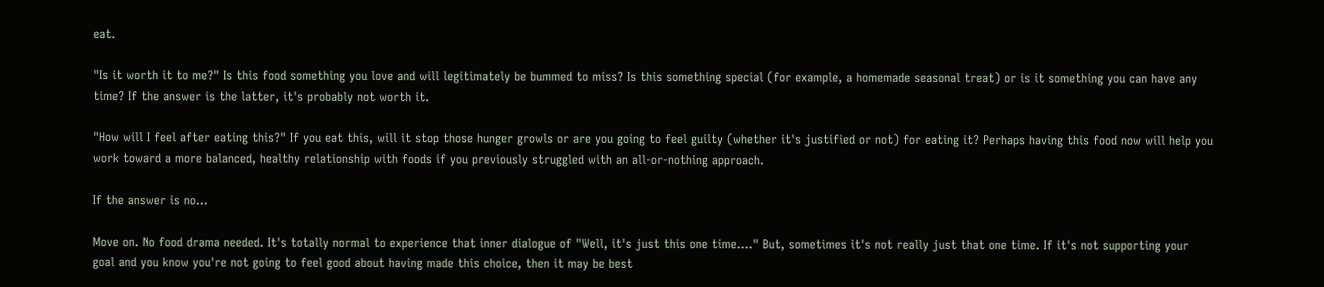eat.

"Is it worth it to me?" Is this food something you love and will legitimately be bummed to miss? Is this something special (for example, a homemade seasonal treat) or is it something you can have any time? If the answer is the latter, it's probably not worth it.

"How will I feel after eating this?" If you eat this, will it stop those hunger growls or are you going to feel guilty (whether it's justified or not) for eating it? Perhaps having this food now will help you work toward a more balanced, healthy relationship with foods if you previously struggled with an all-or-nothing approach.

If the answer is no...

Move on. No food drama needed. It's totally normal to experience that inner dialogue of "Well, it's just this one time...." But, sometimes it's not really just that one time. If it's not supporting your goal and you know you're not going to feel good about having made this choice, then it may be best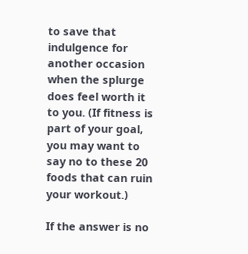to save that indulgence for another occasion when the splurge does feel worth it to you. (If fitness is part of your goal, you may want to say no to these 20 foods that can ruin your workout.)

If the answer is no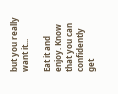but you really want it...

Eat it and enjoy. Know that you can confidently get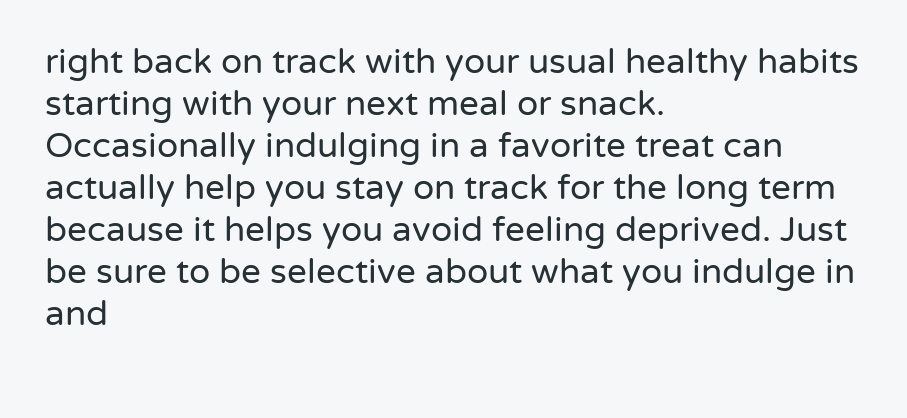right back on track with your usual healthy habits starting with your next meal or snack. Occasionally indulging in a favorite treat can actually help you stay on track for the long term because it helps you avoid feeling deprived. Just be sure to be selective about what you indulge in and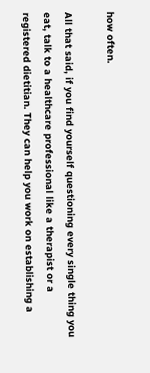how often.

All that said, if you find yourself questioning every single thing you eat, talk to a healthcare professional like a therapist or a registered dietitian. They can help you work on establishing a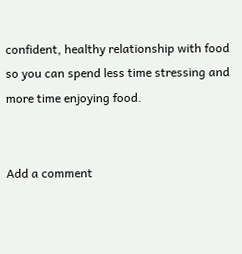confident, healthy relationship with food so you can spend less time stressing and more time enjoying food.


Add a comment